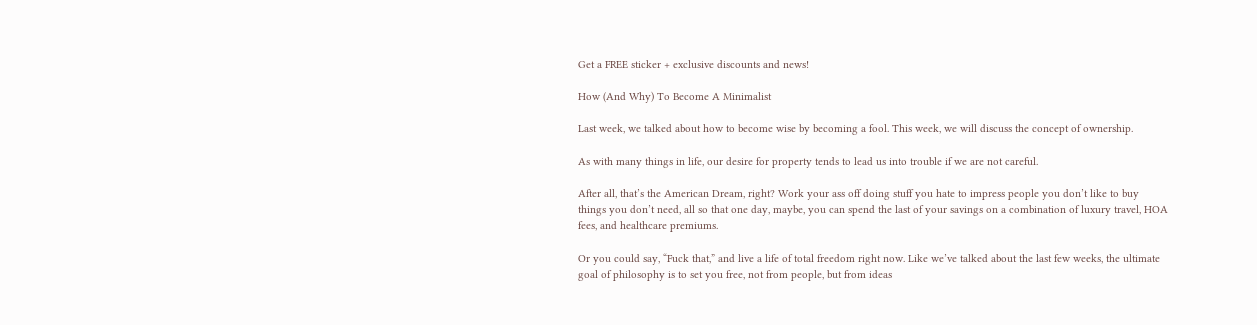Get a FREE sticker + exclusive discounts and news!

How (And Why) To Become A Minimalist

Last week, we talked about how to become wise by becoming a fool. This week, we will discuss the concept of ownership.

As with many things in life, our desire for property tends to lead us into trouble if we are not careful.

After all, that’s the American Dream, right? Work your ass off doing stuff you hate to impress people you don’t like to buy things you don’t need, all so that one day, maybe, you can spend the last of your savings on a combination of luxury travel, HOA fees, and healthcare premiums.

Or you could say, “Fuck that,” and live a life of total freedom right now. Like we’ve talked about the last few weeks, the ultimate goal of philosophy is to set you free, not from people, but from ideas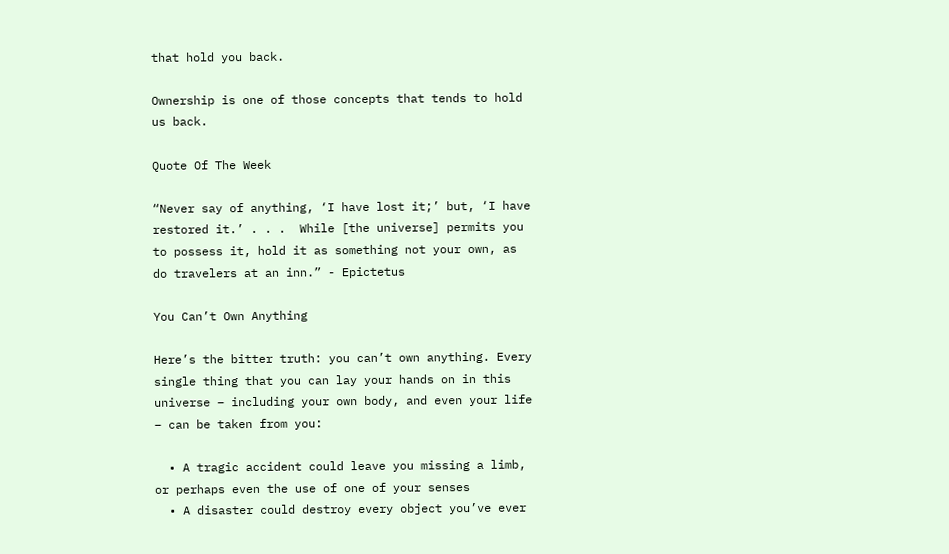that hold you back.

Ownership is one of those concepts that tends to hold us back.

Quote Of The Week

“Never say of anything, ‘I have lost it;’ but, ‘I have restored it.’ . . .  While [the universe] permits you to possess it, hold it as something not your own, as do travelers at an inn.” - Epictetus

You Can’t Own Anything

Here’s the bitter truth: you can’t own anything. Every single thing that you can lay your hands on in this universe – including your own body, and even your life – can be taken from you:

  • A tragic accident could leave you missing a limb, or perhaps even the use of one of your senses
  • A disaster could destroy every object you’ve ever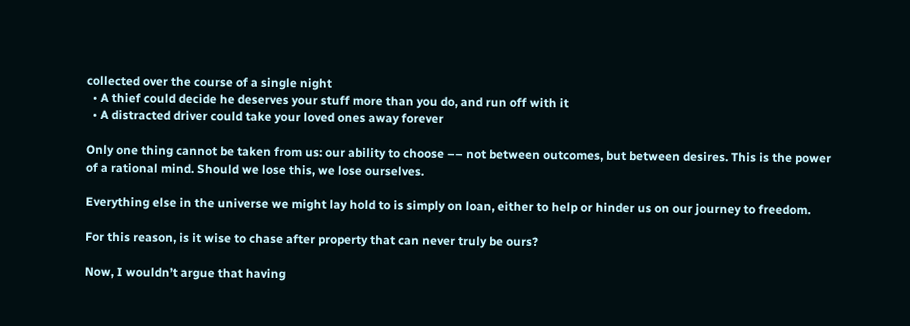collected over the course of a single night
  • A thief could decide he deserves your stuff more than you do, and run off with it
  • A distracted driver could take your loved ones away forever

Only one thing cannot be taken from us: our ability to choose –– not between outcomes, but between desires. This is the power of a rational mind. Should we lose this, we lose ourselves.

Everything else in the universe we might lay hold to is simply on loan, either to help or hinder us on our journey to freedom.

For this reason, is it wise to chase after property that can never truly be ours?

Now, I wouldn’t argue that having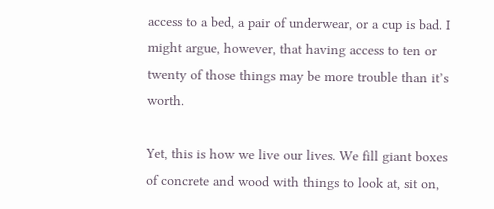access to a bed, a pair of underwear, or a cup is bad. I might argue, however, that having access to ten or twenty of those things may be more trouble than it’s worth.

Yet, this is how we live our lives. We fill giant boxes of concrete and wood with things to look at, sit on,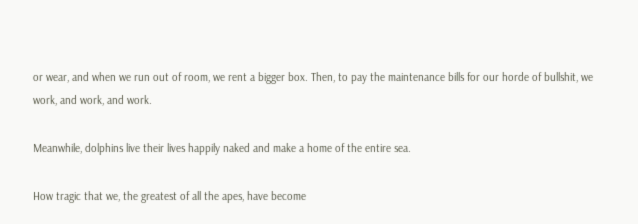or wear, and when we run out of room, we rent a bigger box. Then, to pay the maintenance bills for our horde of bullshit, we work, and work, and work.

Meanwhile, dolphins live their lives happily naked and make a home of the entire sea.

How tragic that we, the greatest of all the apes, have become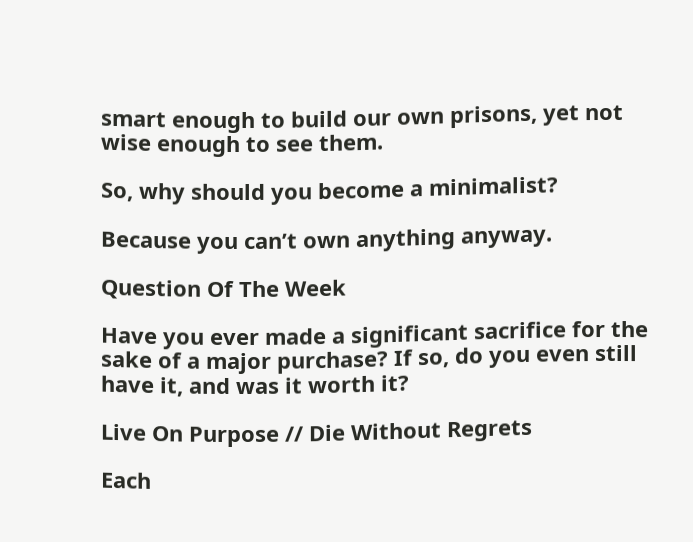smart enough to build our own prisons, yet not wise enough to see them.

So, why should you become a minimalist?

Because you can’t own anything anyway.

Question Of The Week

Have you ever made a significant sacrifice for the sake of a major purchase? If so, do you even still have it, and was it worth it?

Live On Purpose // Die Without Regrets

Each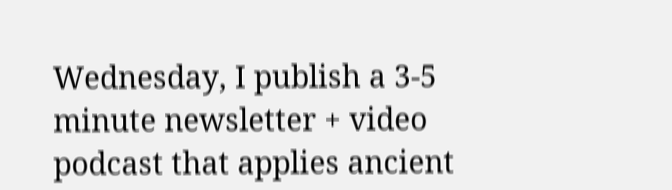Wednesday, I publish a 3-5 minute newsletter + video podcast that applies ancient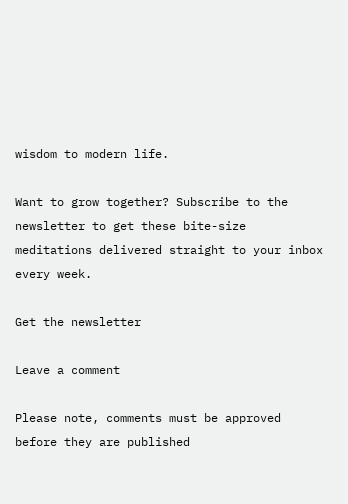wisdom to modern life.

Want to grow together? Subscribe to the newsletter to get these bite-size meditations delivered straight to your inbox every week.

Get the newsletter

Leave a comment

Please note, comments must be approved before they are published